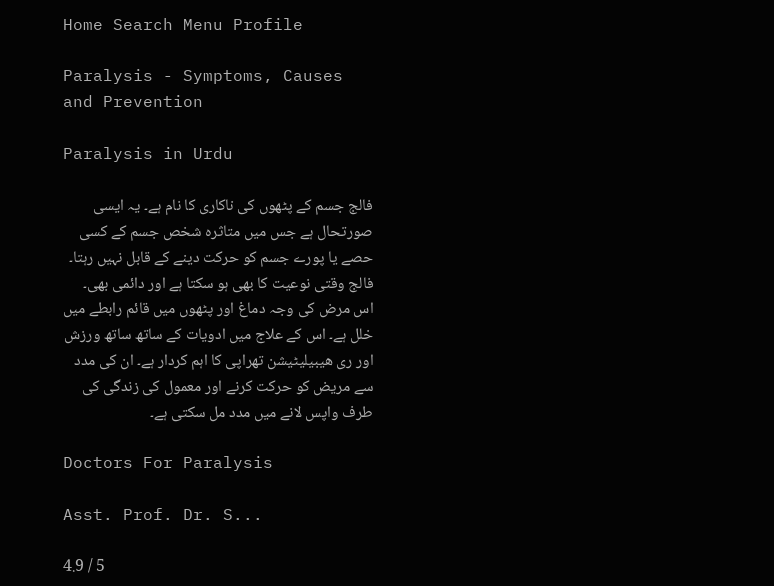Home Search Menu Profile

Paralysis - Symptoms, Causes and Prevention

Paralysis in Urdu

فالج جسم کے پٹھوں کی ناکاری کا نام ہے۔ یہ ایسی صورتحال ہے جس میں متاثرہ شخص جسم کے کسی حصے یا پورے جسم کو حرکت دینے کے قابل نہیں رہتا۔ فالج وقتی نوعیت کا بھی ہو سکتا ہے اور دائمی بھی۔ اس مرض کی وجہ دماغ اور پٹھوں میں قائم رابطے میں خلل ہے۔ اس کے علاج میں ادویات کے ساتھ ساتھ ورزش اور ری ھیبیلیٹیشن تھراپی کا اہم کردار ہے۔ ان کی مدد سے مریض کو حرکت کرنے اور معمول کی زندگی کی طرف واپس لانے میں مدد مل سکتی ہے۔

Doctors For Paralysis

Asst. Prof. Dr. S...

4.9 / 5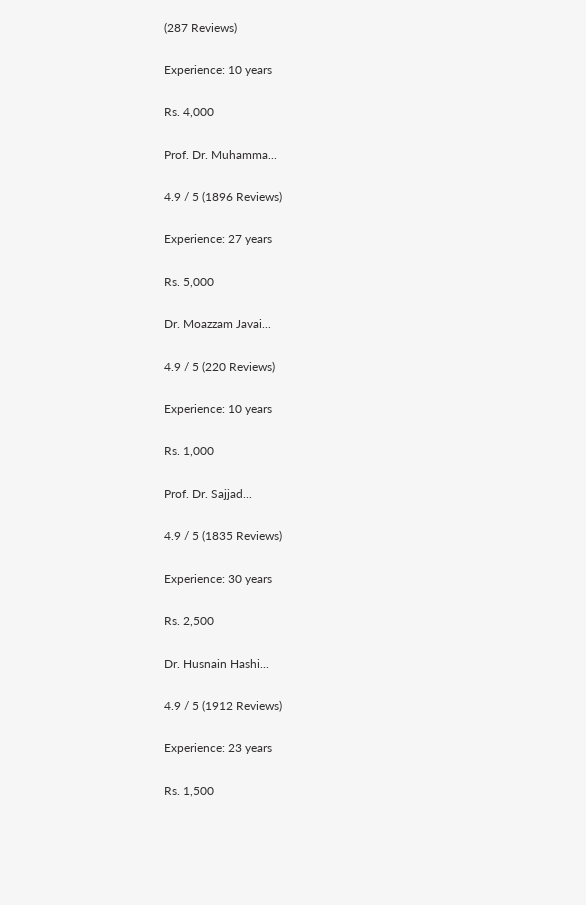(287 Reviews)

Experience: 10 years

Rs. 4,000

Prof. Dr. Muhamma...

4.9 / 5 (1896 Reviews)

Experience: 27 years

Rs. 5,000

Dr. Moazzam Javai...

4.9 / 5 (220 Reviews)

Experience: 10 years

Rs. 1,000

Prof. Dr. Sajjad...

4.9 / 5 (1835 Reviews)

Experience: 30 years

Rs. 2,500

Dr. Husnain Hashi...

4.9 / 5 (1912 Reviews)

Experience: 23 years

Rs. 1,500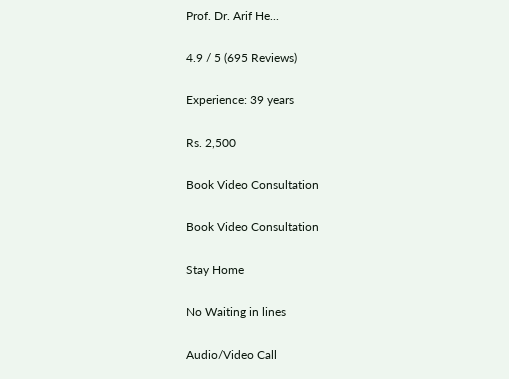Prof. Dr. Arif He...

4.9 / 5 (695 Reviews)

Experience: 39 years

Rs. 2,500

Book Video Consultation

Book Video Consultation

Stay Home

No Waiting in lines

Audio/Video Call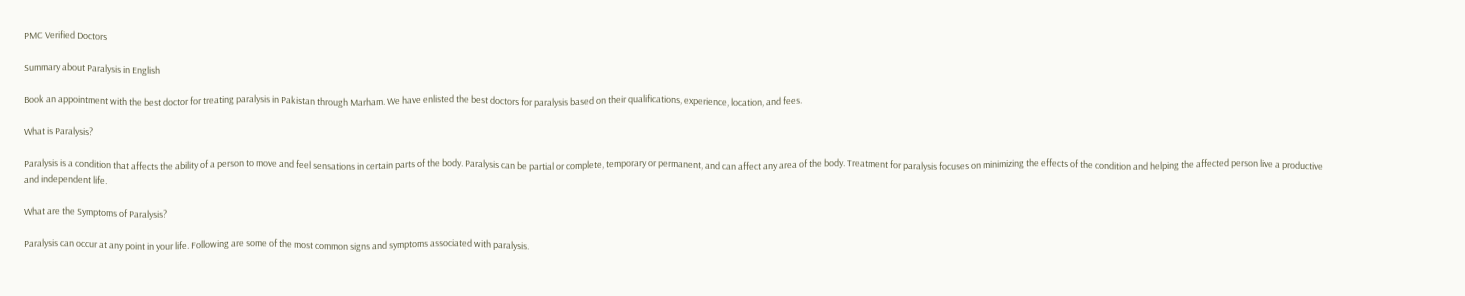PMC Verified Doctors

Summary about Paralysis in English

Book an appointment with the best doctor for treating paralysis in Pakistan through Marham. We have enlisted the best doctors for paralysis based on their qualifications, experience, location, and fees.

What is Paralysis?

Paralysis is a condition that affects the ability of a person to move and feel sensations in certain parts of the body. Paralysis can be partial or complete, temporary or permanent, and can affect any area of the body. Treatment for paralysis focuses on minimizing the effects of the condition and helping the affected person live a productive and independent life.

What are the Symptoms of Paralysis?

Paralysis can occur at any point in your life. Following are some of the most common signs and symptoms associated with paralysis.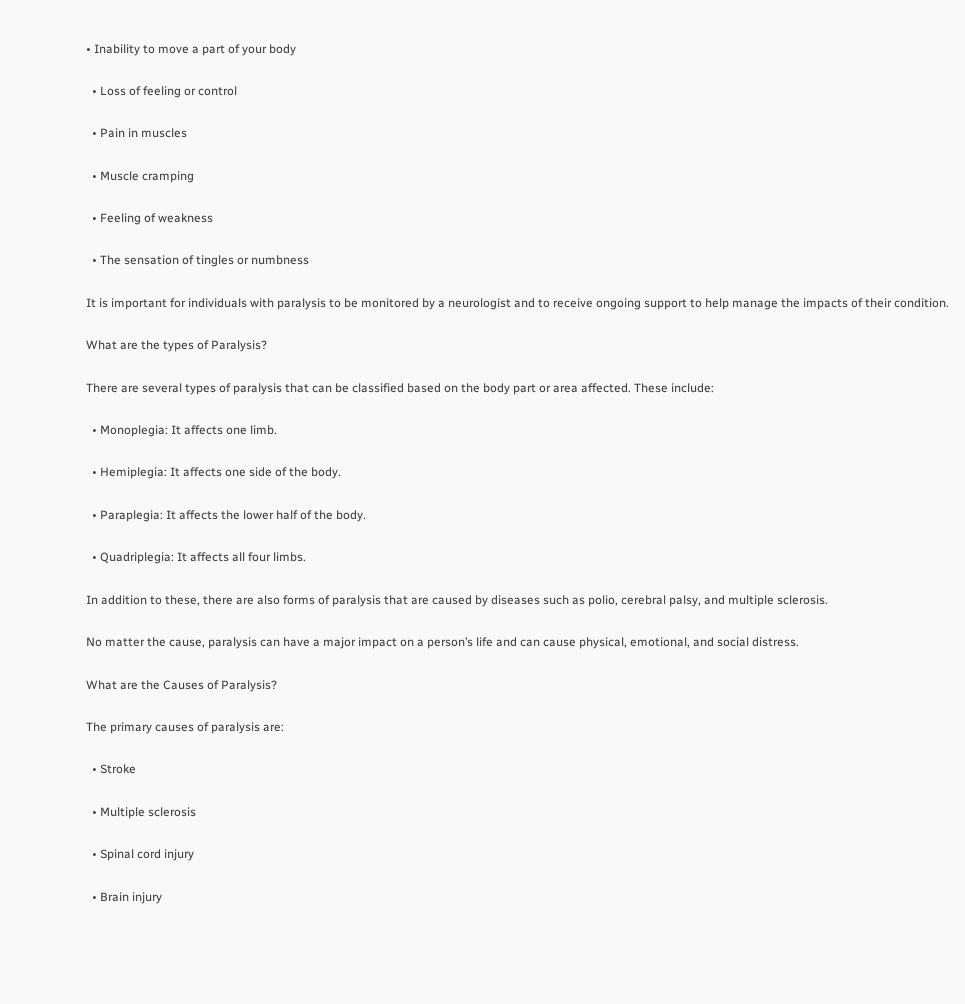• Inability to move a part of your body

  • Loss of feeling or control

  • Pain in muscles

  • Muscle cramping

  • Feeling of weakness

  • The sensation of tingles or numbness

It is important for individuals with paralysis to be monitored by a neurologist and to receive ongoing support to help manage the impacts of their condition.

What are the types of Paralysis?

There are several types of paralysis that can be classified based on the body part or area affected. These include:

  • Monoplegia: It affects one limb.

  • Hemiplegia: It affects one side of the body.

  • Paraplegia: It affects the lower half of the body.

  • Quadriplegia: It affects all four limbs.

In addition to these, there are also forms of paralysis that are caused by diseases such as polio, cerebral palsy, and multiple sclerosis.

No matter the cause, paralysis can have a major impact on a person’s life and can cause physical, emotional, and social distress.

What are the Causes of Paralysis?

The primary causes of paralysis are:

  • Stroke

  • Multiple sclerosis

  • Spinal cord injury

  • Brain injury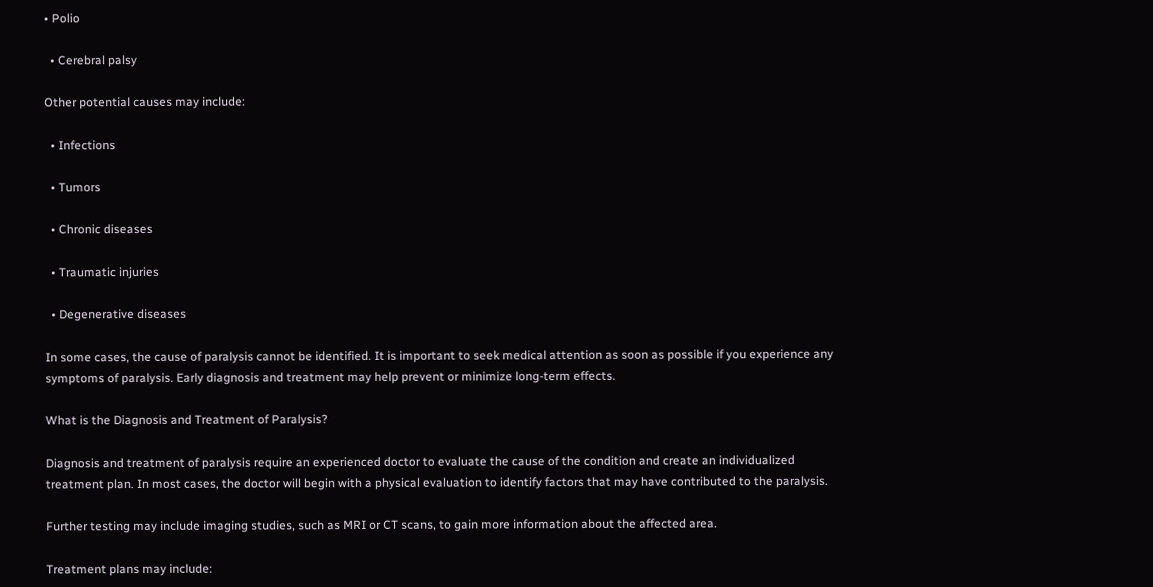• Polio

  • Cerebral palsy

Other potential causes may include:

  • Infections

  • Tumors

  • Chronic diseases

  • Traumatic injuries

  • Degenerative diseases

In some cases, the cause of paralysis cannot be identified. It is important to seek medical attention as soon as possible if you experience any symptoms of paralysis. Early diagnosis and treatment may help prevent or minimize long-term effects.

What is the Diagnosis and Treatment of Paralysis?

Diagnosis and treatment of paralysis require an experienced doctor to evaluate the cause of the condition and create an individualized treatment plan. In most cases, the doctor will begin with a physical evaluation to identify factors that may have contributed to the paralysis.

Further testing may include imaging studies, such as MRI or CT scans, to gain more information about the affected area.

Treatment plans may include: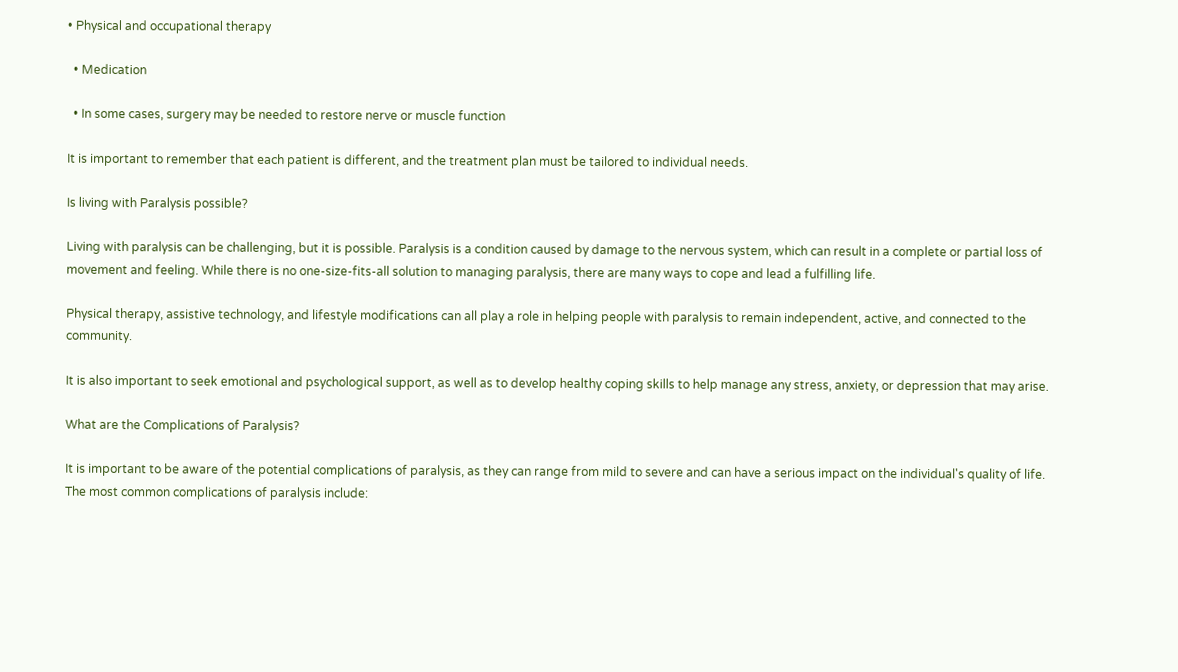• Physical and occupational therapy

  • Medication

  • In some cases, surgery may be needed to restore nerve or muscle function

It is important to remember that each patient is different, and the treatment plan must be tailored to individual needs.

Is living with Paralysis possible?

Living with paralysis can be challenging, but it is possible. Paralysis is a condition caused by damage to the nervous system, which can result in a complete or partial loss of movement and feeling. While there is no one-size-fits-all solution to managing paralysis, there are many ways to cope and lead a fulfilling life.

Physical therapy, assistive technology, and lifestyle modifications can all play a role in helping people with paralysis to remain independent, active, and connected to the community.

It is also important to seek emotional and psychological support, as well as to develop healthy coping skills to help manage any stress, anxiety, or depression that may arise.

What are the Complications of Paralysis?

It is important to be aware of the potential complications of paralysis, as they can range from mild to severe and can have a serious impact on the individual's quality of life. The most common complications of paralysis include: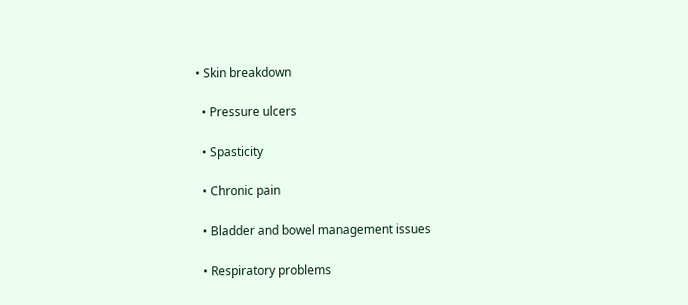• Skin breakdown

  • Pressure ulcers

  • Spasticity

  • Chronic pain

  • Bladder and bowel management issues

  • Respiratory problems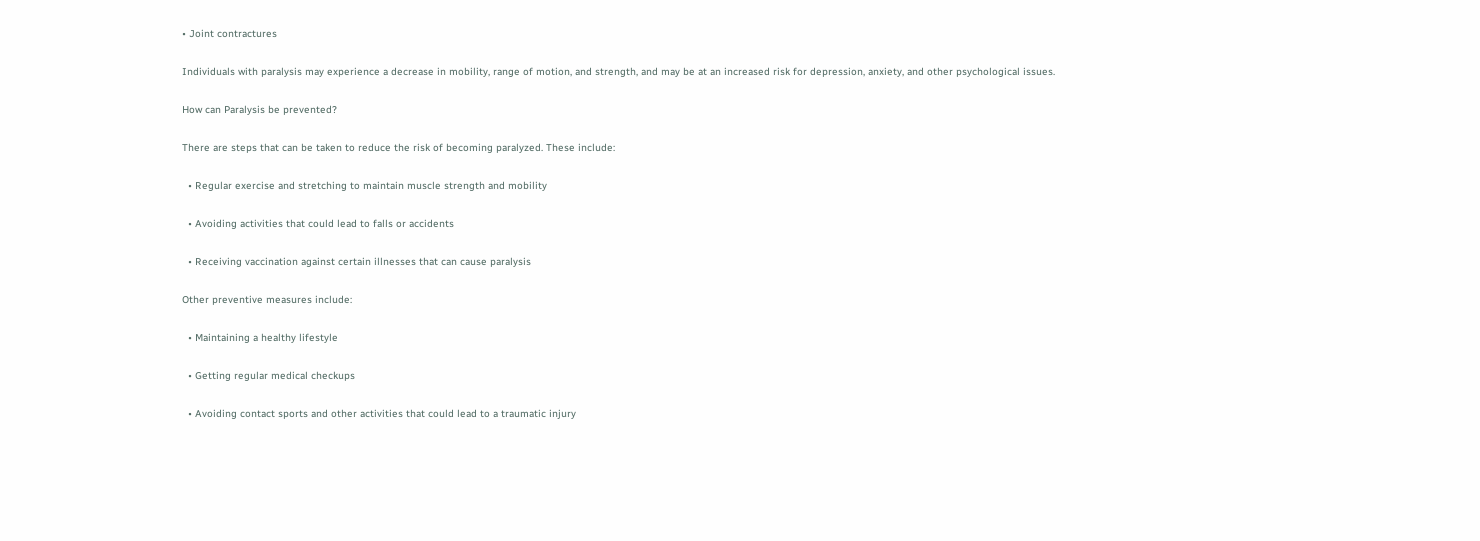• Joint contractures

Individuals with paralysis may experience a decrease in mobility, range of motion, and strength, and may be at an increased risk for depression, anxiety, and other psychological issues.

How can Paralysis be prevented?

There are steps that can be taken to reduce the risk of becoming paralyzed. These include:

  • Regular exercise and stretching to maintain muscle strength and mobility

  • Avoiding activities that could lead to falls or accidents

  • Receiving vaccination against certain illnesses that can cause paralysis

Other preventive measures include:

  • Maintaining a healthy lifestyle

  • Getting regular medical checkups

  • Avoiding contact sports and other activities that could lead to a traumatic injury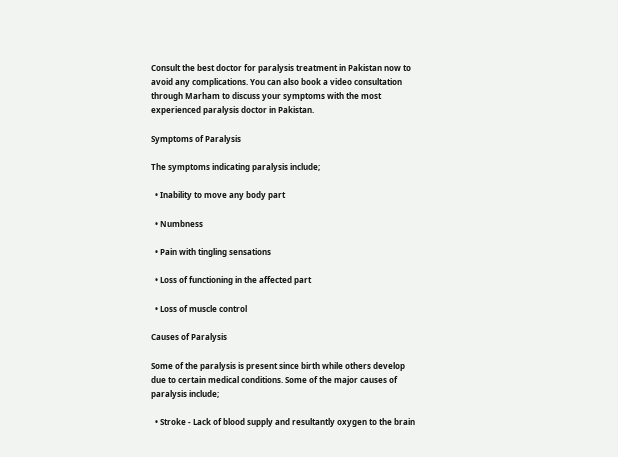Consult the best doctor for paralysis treatment in Pakistan now to avoid any complications. You can also book a video consultation through Marham to discuss your symptoms with the most experienced paralysis doctor in Pakistan.

Symptoms of Paralysis

The symptoms indicating paralysis include;

  • Inability to move any body part

  • Numbness

  • Pain with tingling sensations

  • Loss of functioning in the affected part

  • Loss of muscle control

Causes of Paralysis

Some of the paralysis is present since birth while others develop due to certain medical conditions. Some of the major causes of paralysis include;

  • Stroke - Lack of blood supply and resultantly oxygen to the brain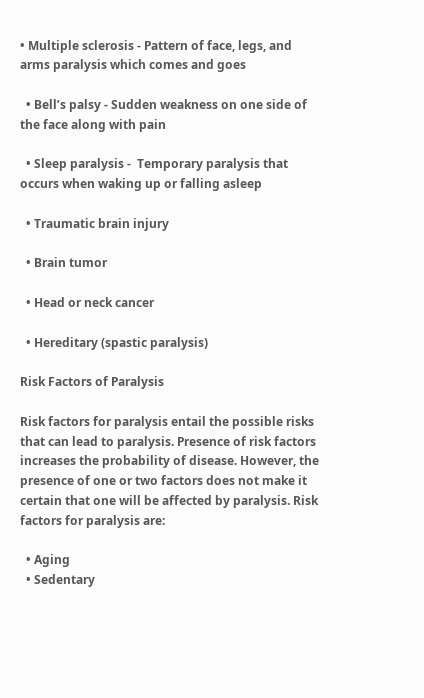• Multiple sclerosis - Pattern of face, legs, and arms paralysis which comes and goes

  • Bell’s palsy - Sudden weakness on one side of the face along with pain

  • Sleep paralysis -  Temporary paralysis that occurs when waking up or falling asleep

  • Traumatic brain injury

  • Brain tumor

  • Head or neck cancer

  • Hereditary (spastic paralysis)

Risk Factors of Paralysis

Risk factors for paralysis entail the possible risks that can lead to paralysis. Presence of risk factors increases the probability of disease. However, the presence of one or two factors does not make it certain that one will be affected by paralysis. Risk factors for paralysis are:

  • Aging
  • Sedentary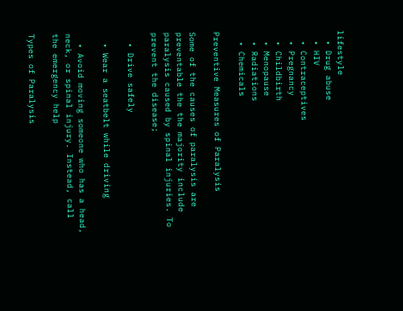lifestyle
  • Drug abuse
  • HIV
  • Contraceptives
  • Pregnancy
  • Childbirth
  • Menopause
  • Radiations
  • Chemicals

Preventive Measures of Paralysis

Some of the causes of paralysis are preventable the the majority include paralysis caused by spinal injuries. To prevent the disease;

  • Drive safely

  • Wear a seatbelt while driving

  • Avoid moving someone who has a head, neck, or spinal injury. Instead, call the emergency help

Types of Paralysis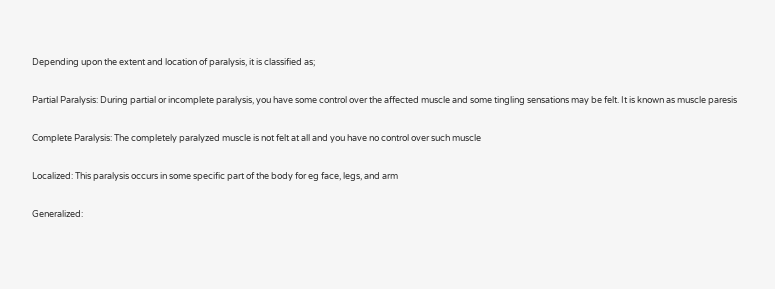Depending upon the extent and location of paralysis, it is classified as;

Partial Paralysis: During partial or incomplete paralysis, you have some control over the affected muscle and some tingling sensations may be felt. It is known as muscle paresis

Complete Paralysis: The completely paralyzed muscle is not felt at all and you have no control over such muscle

Localized: This paralysis occurs in some specific part of the body for eg face, legs, and arm

Generalized: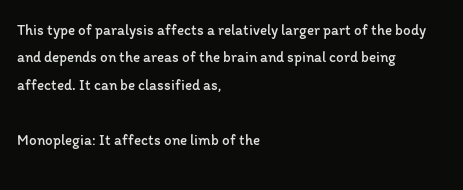This type of paralysis affects a relatively larger part of the body and depends on the areas of the brain and spinal cord being affected. It can be classified as,

Monoplegia: It affects one limb of the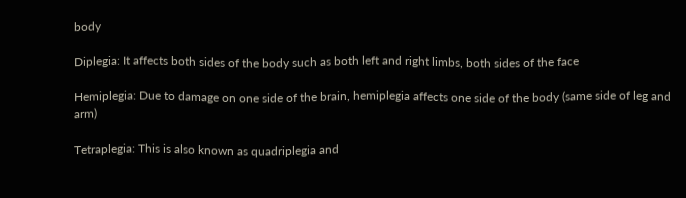body

Diplegia: It affects both sides of the body such as both left and right limbs, both sides of the face

Hemiplegia: Due to damage on one side of the brain, hemiplegia affects one side of the body (same side of leg and arm)

Tetraplegia: This is also known as quadriplegia and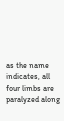as the name indicates, all four limbs are paralyzed along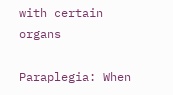with certain organs

Paraplegia: When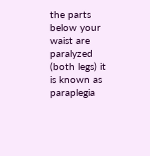the parts below your waist are paralyzed (both legs) it is known as paraplegia